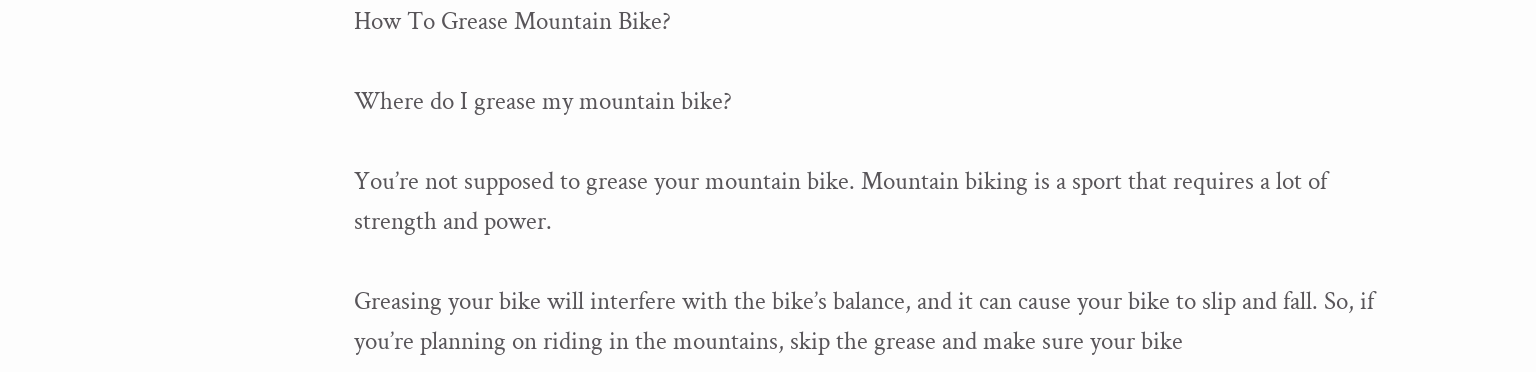How To Grease Mountain Bike?

Where do I grease my mountain bike?

You’re not supposed to grease your mountain bike. Mountain biking is a sport that requires a lot of strength and power.

Greasing your bike will interfere with the bike’s balance, and it can cause your bike to slip and fall. So, if you’re planning on riding in the mountains, skip the grease and make sure your bike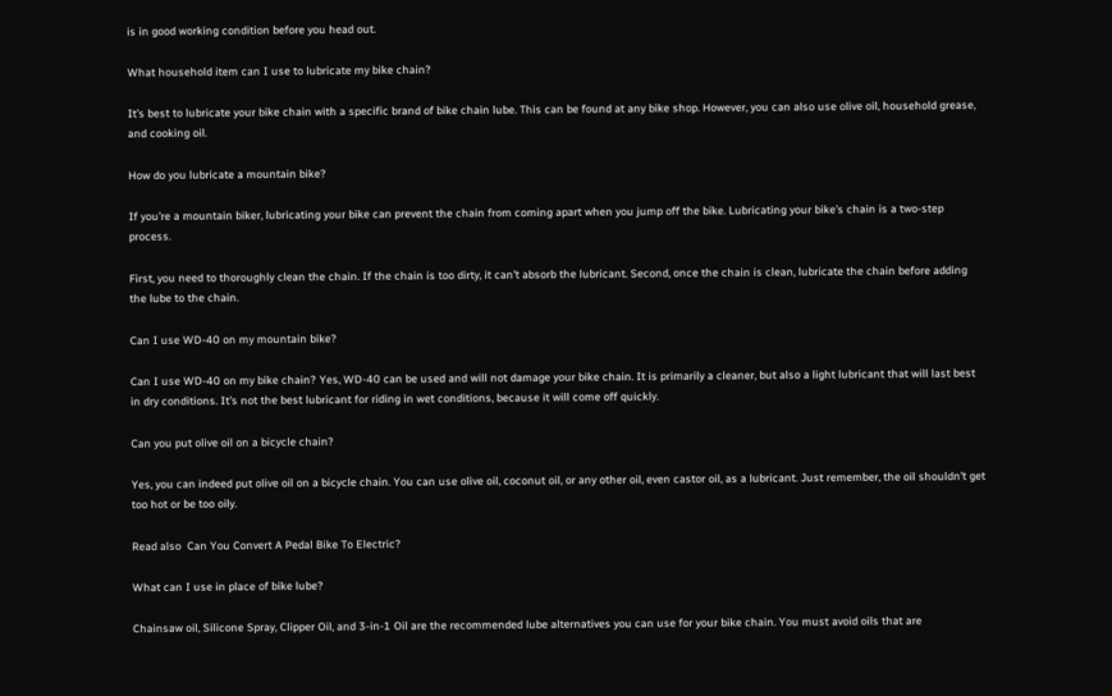is in good working condition before you head out.

What household item can I use to lubricate my bike chain?

It’s best to lubricate your bike chain with a specific brand of bike chain lube. This can be found at any bike shop. However, you can also use olive oil, household grease, and cooking oil.

How do you lubricate a mountain bike?

If you’re a mountain biker, lubricating your bike can prevent the chain from coming apart when you jump off the bike. Lubricating your bike’s chain is a two-step process.

First, you need to thoroughly clean the chain. If the chain is too dirty, it can’t absorb the lubricant. Second, once the chain is clean, lubricate the chain before adding the lube to the chain.

Can I use WD-40 on my mountain bike?

Can I use WD-40 on my bike chain? Yes, WD-40 can be used and will not damage your bike chain. It is primarily a cleaner, but also a light lubricant that will last best in dry conditions. It’s not the best lubricant for riding in wet conditions, because it will come off quickly.

Can you put olive oil on a bicycle chain?

Yes, you can indeed put olive oil on a bicycle chain. You can use olive oil, coconut oil, or any other oil, even castor oil, as a lubricant. Just remember, the oil shouldn’t get too hot or be too oily.

Read also  Can You Convert A Pedal Bike To Electric?

What can I use in place of bike lube?

Chainsaw oil, Silicone Spray, Clipper Oil, and 3-in-1 Oil are the recommended lube alternatives you can use for your bike chain. You must avoid oils that are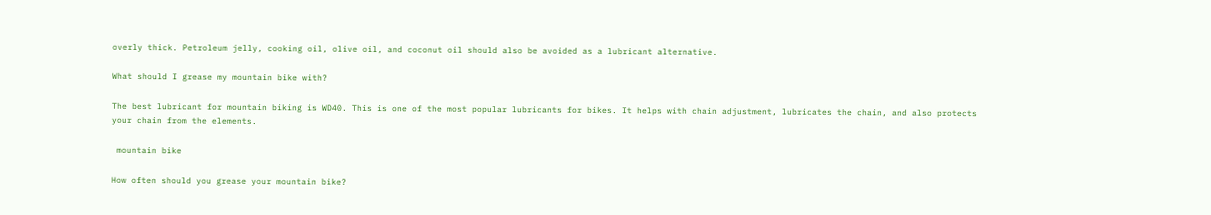overly thick. Petroleum jelly, cooking oil, olive oil, and coconut oil should also be avoided as a lubricant alternative.

What should I grease my mountain bike with?

The best lubricant for mountain biking is WD40. This is one of the most popular lubricants for bikes. It helps with chain adjustment, lubricates the chain, and also protects your chain from the elements.

 mountain bike

How often should you grease your mountain bike?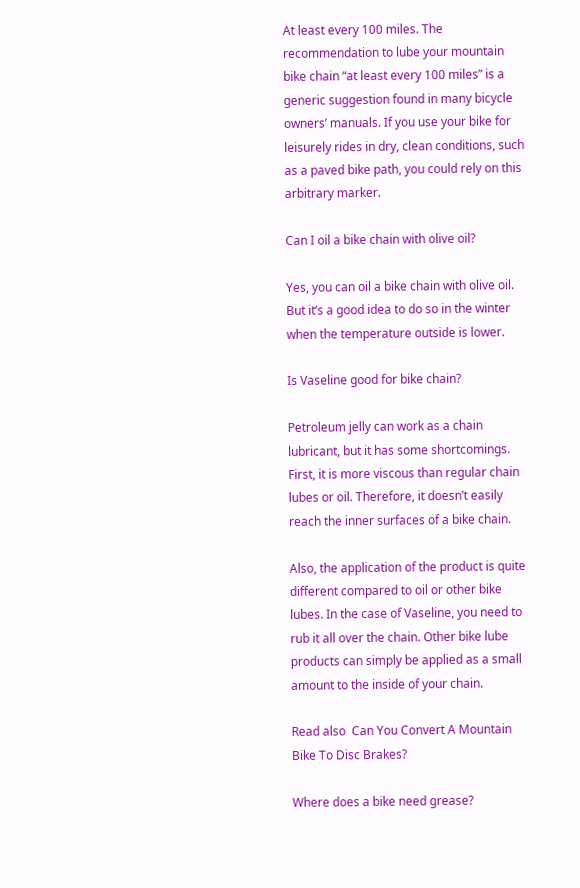At least every 100 miles. The recommendation to lube your mountain bike chain “at least every 100 miles” is a generic suggestion found in many bicycle owners’ manuals. If you use your bike for leisurely rides in dry, clean conditions, such as a paved bike path, you could rely on this arbitrary marker.

Can I oil a bike chain with olive oil?

Yes, you can oil a bike chain with olive oil. But it’s a good idea to do so in the winter when the temperature outside is lower.

Is Vaseline good for bike chain?

Petroleum jelly can work as a chain lubricant, but it has some shortcomings. First, it is more viscous than regular chain lubes or oil. Therefore, it doesn’t easily reach the inner surfaces of a bike chain.

Also, the application of the product is quite different compared to oil or other bike lubes. In the case of Vaseline, you need to rub it all over the chain. Other bike lube products can simply be applied as a small amount to the inside of your chain.

Read also  Can You Convert A Mountain Bike To Disc Brakes?

Where does a bike need grease?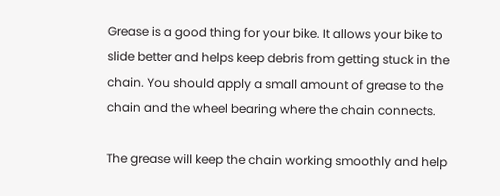Grease is a good thing for your bike. It allows your bike to slide better and helps keep debris from getting stuck in the chain. You should apply a small amount of grease to the chain and the wheel bearing where the chain connects.

The grease will keep the chain working smoothly and help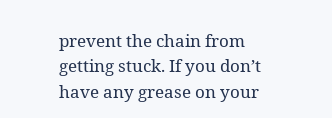prevent the chain from getting stuck. If you don’t have any grease on your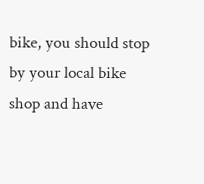bike, you should stop by your local bike shop and have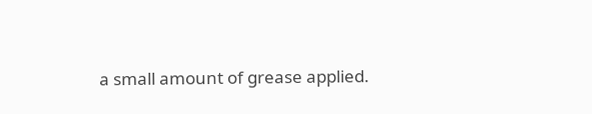a small amount of grease applied.